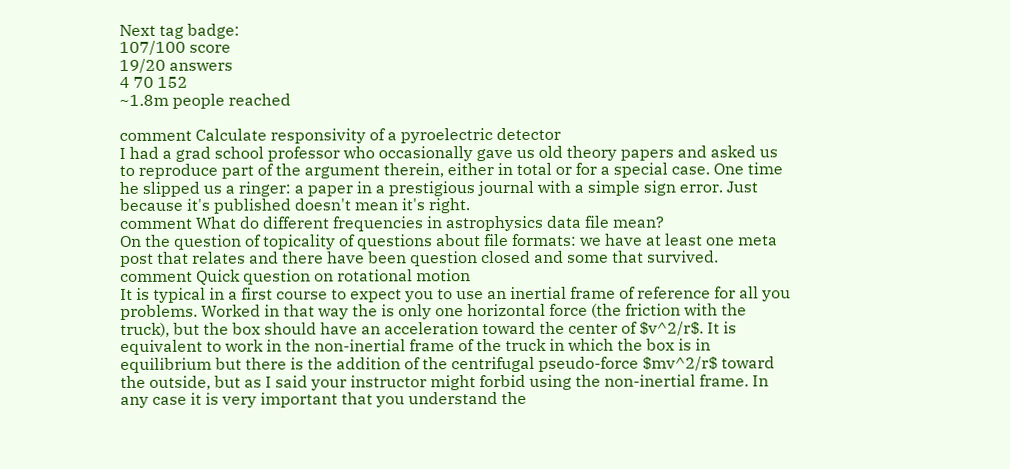Next tag badge:
107/100 score
19/20 answers
4 70 152
~1.8m people reached

comment Calculate responsivity of a pyroelectric detector
I had a grad school professor who occasionally gave us old theory papers and asked us to reproduce part of the argument therein, either in total or for a special case. One time he slipped us a ringer: a paper in a prestigious journal with a simple sign error. Just because it's published doesn't mean it's right.
comment What do different frequencies in astrophysics data file mean?
On the question of topicality of questions about file formats: we have at least one meta post that relates and there have been question closed and some that survived.
comment Quick question on rotational motion
It is typical in a first course to expect you to use an inertial frame of reference for all you problems. Worked in that way the is only one horizontal force (the friction with the truck), but the box should have an acceleration toward the center of $v^2/r$. It is equivalent to work in the non-inertial frame of the truck in which the box is in equilibrium but there is the addition of the centrifugal pseudo-force $mv^2/r$ toward the outside, but as I said your instructor might forbid using the non-inertial frame. In any case it is very important that you understand the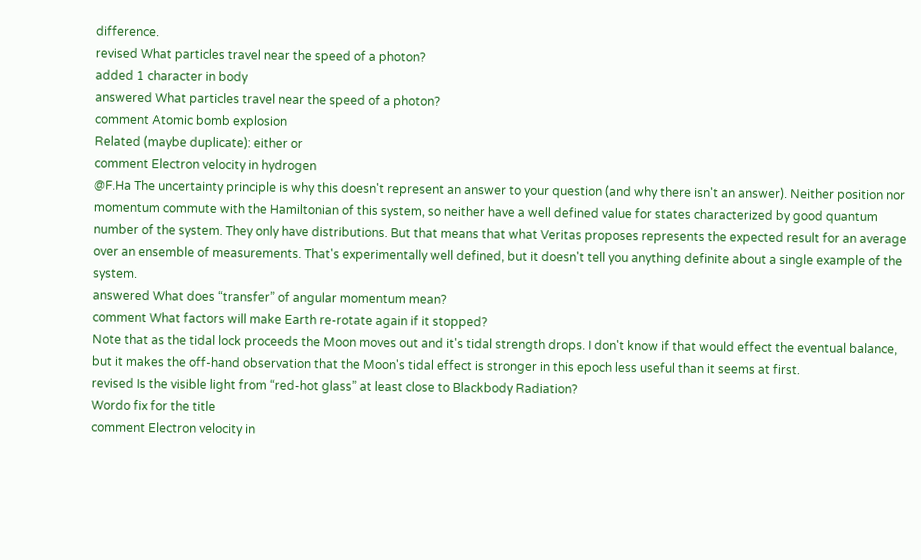difference.
revised What particles travel near the speed of a photon?
added 1 character in body
answered What particles travel near the speed of a photon?
comment Atomic bomb explosion
Related (maybe duplicate): either or
comment Electron velocity in hydrogen
@F.Ha The uncertainty principle is why this doesn't represent an answer to your question (and why there isn't an answer). Neither position nor momentum commute with the Hamiltonian of this system, so neither have a well defined value for states characterized by good quantum number of the system. They only have distributions. But that means that what Veritas proposes represents the expected result for an average over an ensemble of measurements. That's experimentally well defined, but it doesn't tell you anything definite about a single example of the system.
answered What does “transfer” of angular momentum mean?
comment What factors will make Earth re-rotate again if it stopped?
Note that as the tidal lock proceeds the Moon moves out and it's tidal strength drops. I don't know if that would effect the eventual balance, but it makes the off-hand observation that the Moon's tidal effect is stronger in this epoch less useful than it seems at first.
revised Is the visible light from “red-hot glass” at least close to Blackbody Radiation?
Wordo fix for the title
comment Electron velocity in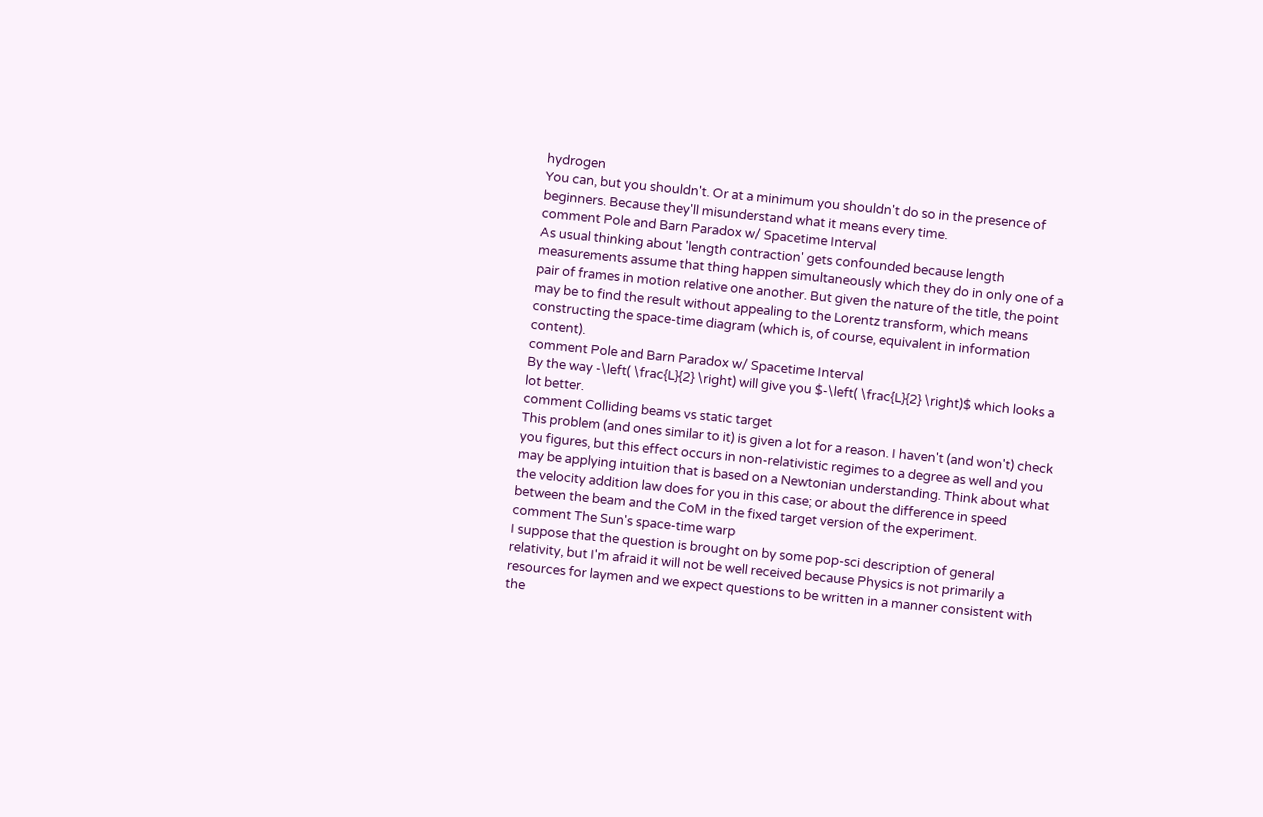hydrogen
You can, but you shouldn't. Or at a minimum you shouldn't do so in the presence of beginners. Because they'll misunderstand what it means every time.
comment Pole and Barn Paradox w/ Spacetime Interval
As usual thinking about 'length contraction' gets confounded because length measurements assume that thing happen simultaneously which they do in only one of a pair of frames in motion relative one another. But given the nature of the title, the point may be to find the result without appealing to the Lorentz transform, which means constructing the space-time diagram (which is, of course, equivalent in information content).
comment Pole and Barn Paradox w/ Spacetime Interval
By the way -\left( \frac{L}{2} \right) will give you $-\left( \frac{L}{2} \right)$ which looks a lot better.
comment Colliding beams vs static target
This problem (and ones similar to it) is given a lot for a reason. I haven't (and won't) check you figures, but this effect occurs in non-relativistic regimes to a degree as well and you may be applying intuition that is based on a Newtonian understanding. Think about what the velocity addition law does for you in this case; or about the difference in speed between the beam and the CoM in the fixed target version of the experiment.
comment The Sun's space-time warp
I suppose that the question is brought on by some pop-sci description of general relativity, but I'm afraid it will not be well received because Physics is not primarily a resources for laymen and we expect questions to be written in a manner consistent with the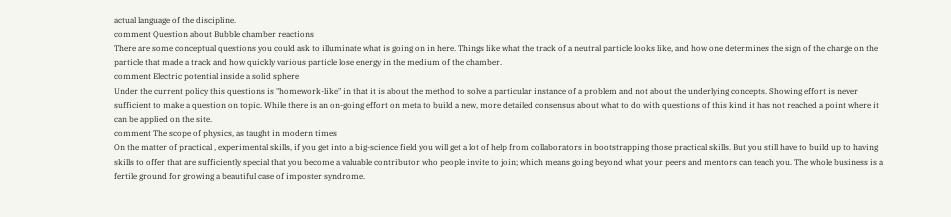actual language of the discipline.
comment Question about Bubble chamber reactions
There are some conceptual questions you could ask to illuminate what is going on in here. Things like what the track of a neutral particle looks like, and how one determines the sign of the charge on the particle that made a track and how quickly various particle lose energy in the medium of the chamber.
comment Electric potential inside a solid sphere
Under the current policy this questions is "homework-like" in that it is about the method to solve a particular instance of a problem and not about the underlying concepts. Showing effort is never sufficient to make a question on topic. While there is an on-going effort on meta to build a new, more detailed consensus about what to do with questions of this kind it has not reached a point where it can be applied on the site.
comment The scope of physics, as taught in modern times
On the matter of practical , experimental skills, if you get into a big-science field you will get a lot of help from collaborators in bootstrapping those practical skills. But you still have to build up to having skills to offer that are sufficiently special that you become a valuable contributor who people invite to join; which means going beyond what your peers and mentors can teach you. The whole business is a fertile ground for growing a beautiful case of imposter syndrome.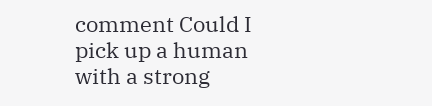comment Could I pick up a human with a strong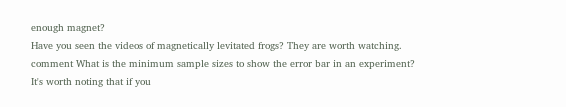enough magnet?
Have you seen the videos of magnetically levitated frogs? They are worth watching.
comment What is the minimum sample sizes to show the error bar in an experiment?
It's worth noting that if you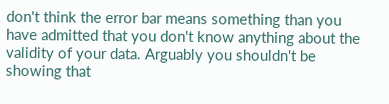don't think the error bar means something than you have admitted that you don't know anything about the validity of your data. Arguably you shouldn't be showing that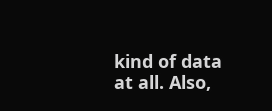kind of data at all. Also,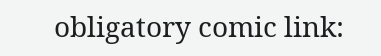obligatory comic link: